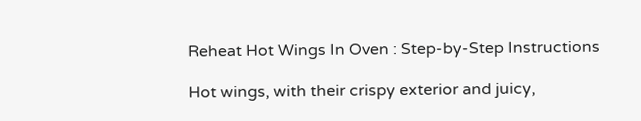Reheat Hot Wings In Oven : Step-by-Step Instructions

Hot wings, with their crispy exterior and juicy,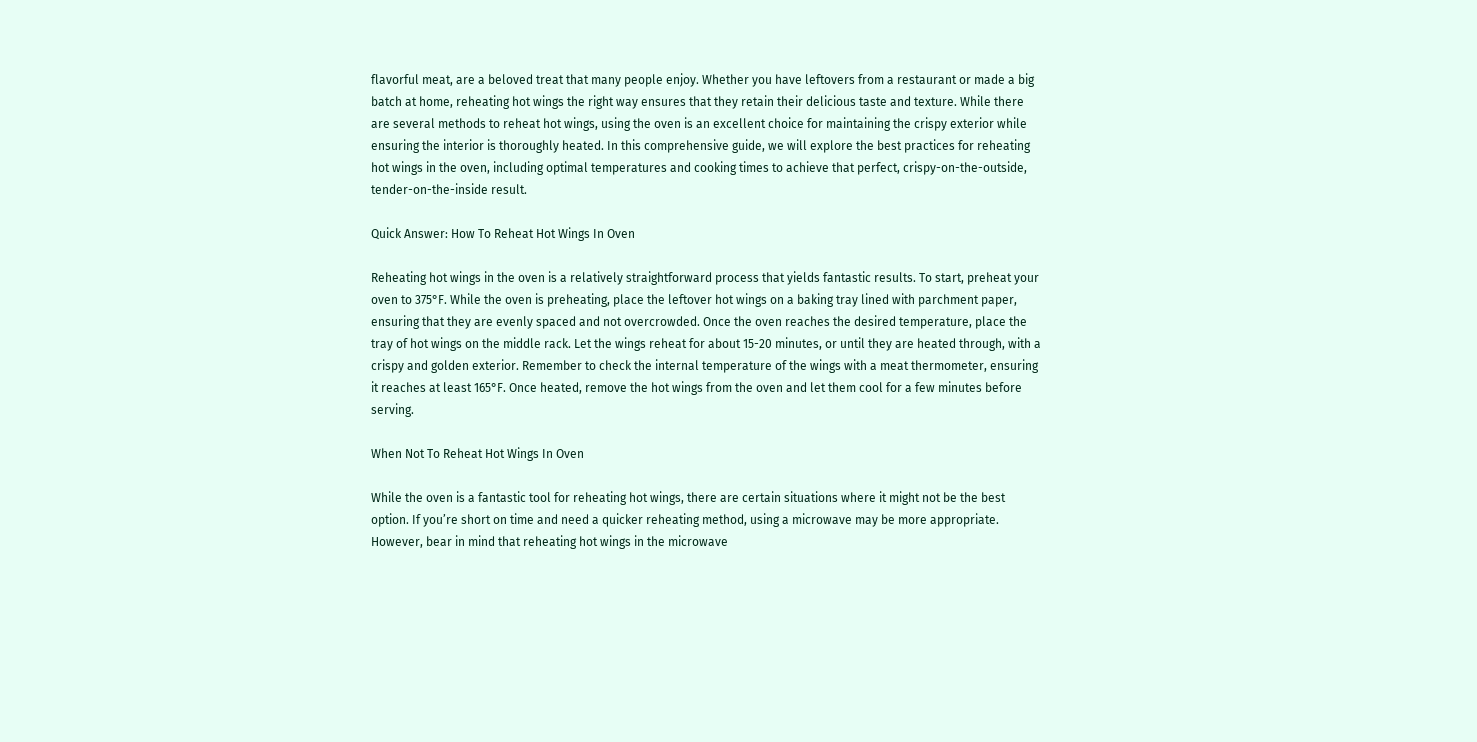flavorful meat, are a beloved treat that many people enjoy. Whether you have leftovers from a restaurant or made a big batch at home, reheating hot wings the right way ensures that they retain their delicious taste and texture. While there are several methods to reheat hot wings, using the oven is an excellent choice for maintaining the crispy exterior while ensuring the interior is thoroughly heated. In this comprehensive guide, we will explore the best practices for reheating hot wings in the oven, including optimal temperatures and cooking times to achieve that perfect, crispy-on-the-outside, tender-on-the-inside result.

Quick Answer: How To Reheat Hot Wings In Oven

Reheating hot wings in the oven is a relatively straightforward process that yields fantastic results. To start, preheat your oven to 375°F. While the oven is preheating, place the leftover hot wings on a baking tray lined with parchment paper, ensuring that they are evenly spaced and not overcrowded. Once the oven reaches the desired temperature, place the tray of hot wings on the middle rack. Let the wings reheat for about 15-20 minutes, or until they are heated through, with a crispy and golden exterior. Remember to check the internal temperature of the wings with a meat thermometer, ensuring it reaches at least 165°F. Once heated, remove the hot wings from the oven and let them cool for a few minutes before serving.

When Not To Reheat Hot Wings In Oven

While the oven is a fantastic tool for reheating hot wings, there are certain situations where it might not be the best option. If you’re short on time and need a quicker reheating method, using a microwave may be more appropriate. However, bear in mind that reheating hot wings in the microwave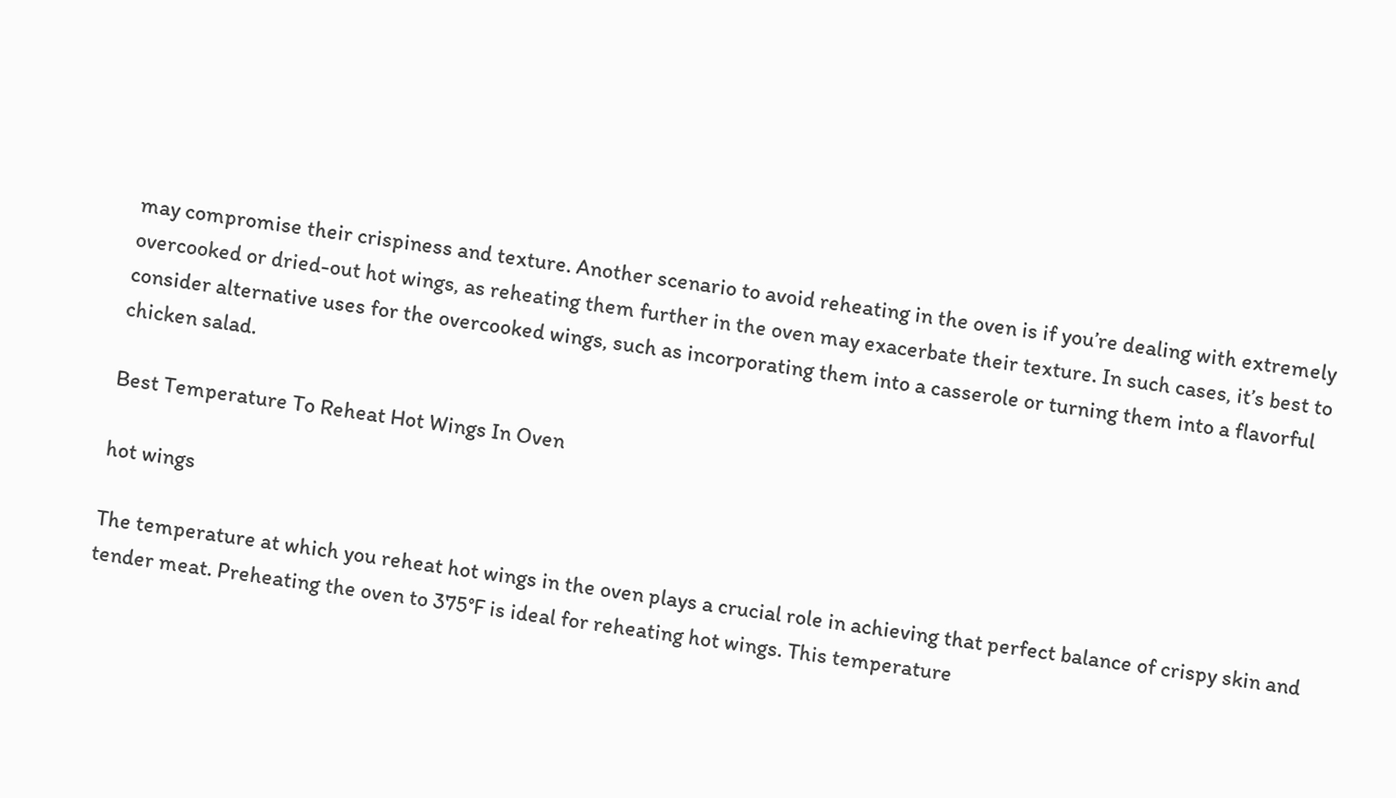may compromise their crispiness and texture. Another scenario to avoid reheating in the oven is if you’re dealing with extremely overcooked or dried-out hot wings, as reheating them further in the oven may exacerbate their texture. In such cases, it’s best to consider alternative uses for the overcooked wings, such as incorporating them into a casserole or turning them into a flavorful chicken salad.

Best Temperature To Reheat Hot Wings In Oven

hot wings

The temperature at which you reheat hot wings in the oven plays a crucial role in achieving that perfect balance of crispy skin and tender meat. Preheating the oven to 375°F is ideal for reheating hot wings. This temperature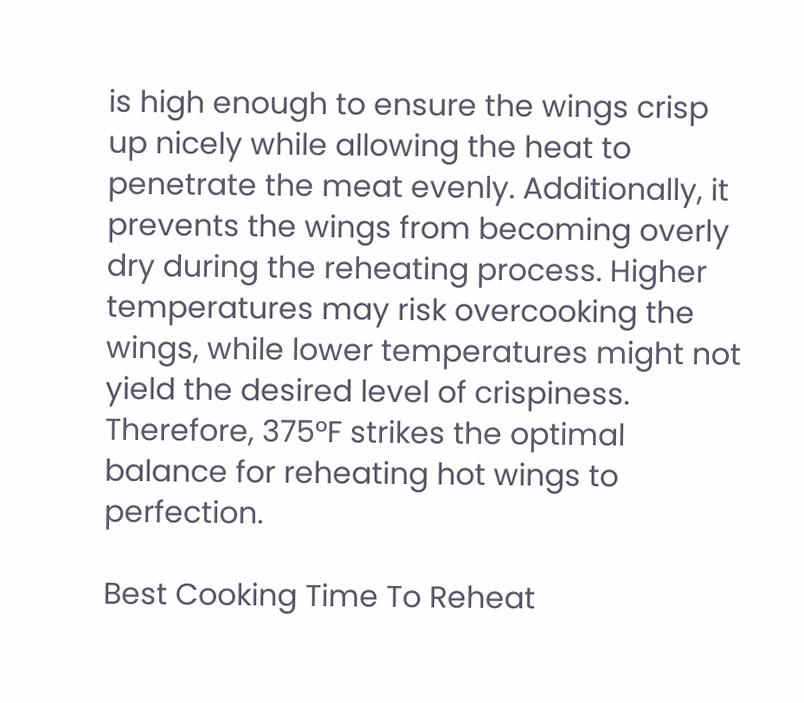is high enough to ensure the wings crisp up nicely while allowing the heat to penetrate the meat evenly. Additionally, it prevents the wings from becoming overly dry during the reheating process. Higher temperatures may risk overcooking the wings, while lower temperatures might not yield the desired level of crispiness. Therefore, 375°F strikes the optimal balance for reheating hot wings to perfection.

Best Cooking Time To Reheat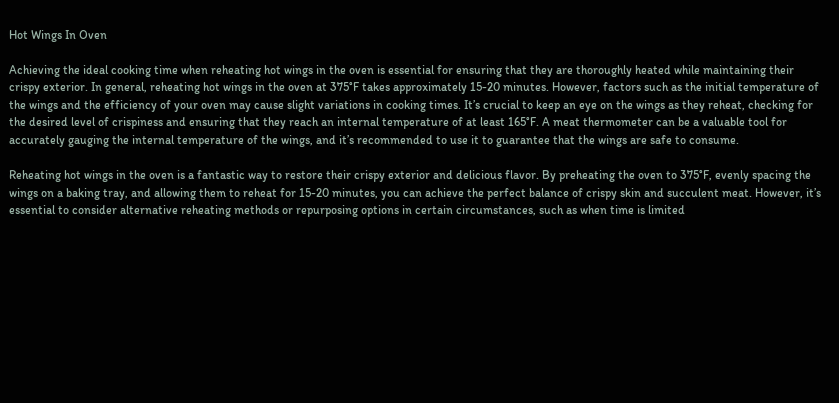Hot Wings In Oven

Achieving the ideal cooking time when reheating hot wings in the oven is essential for ensuring that they are thoroughly heated while maintaining their crispy exterior. In general, reheating hot wings in the oven at 375°F takes approximately 15-20 minutes. However, factors such as the initial temperature of the wings and the efficiency of your oven may cause slight variations in cooking times. It’s crucial to keep an eye on the wings as they reheat, checking for the desired level of crispiness and ensuring that they reach an internal temperature of at least 165°F. A meat thermometer can be a valuable tool for accurately gauging the internal temperature of the wings, and it’s recommended to use it to guarantee that the wings are safe to consume.

Reheating hot wings in the oven is a fantastic way to restore their crispy exterior and delicious flavor. By preheating the oven to 375°F, evenly spacing the wings on a baking tray, and allowing them to reheat for 15-20 minutes, you can achieve the perfect balance of crispy skin and succulent meat. However, it’s essential to consider alternative reheating methods or repurposing options in certain circumstances, such as when time is limited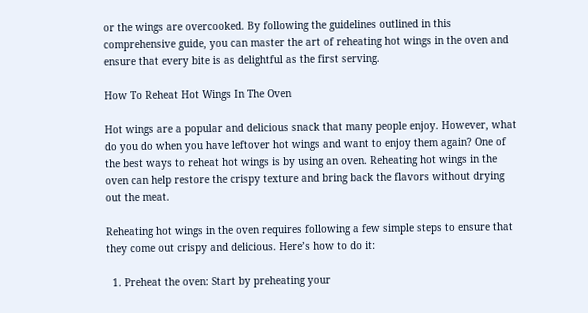or the wings are overcooked. By following the guidelines outlined in this comprehensive guide, you can master the art of reheating hot wings in the oven and ensure that every bite is as delightful as the first serving.

How To Reheat Hot Wings In The Oven

Hot wings are a popular and delicious snack that many people enjoy. However, what do you do when you have leftover hot wings and want to enjoy them again? One of the best ways to reheat hot wings is by using an oven. Reheating hot wings in the oven can help restore the crispy texture and bring back the flavors without drying out the meat.

Reheating hot wings in the oven requires following a few simple steps to ensure that they come out crispy and delicious. Here’s how to do it:

  1. Preheat the oven: Start by preheating your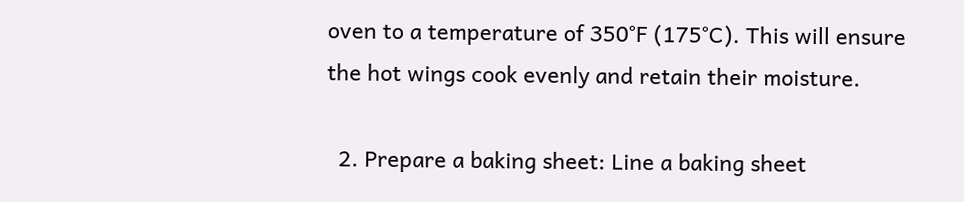oven to a temperature of 350°F (175°C). This will ensure the hot wings cook evenly and retain their moisture.

  2. Prepare a baking sheet: Line a baking sheet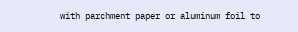with parchment paper or aluminum foil to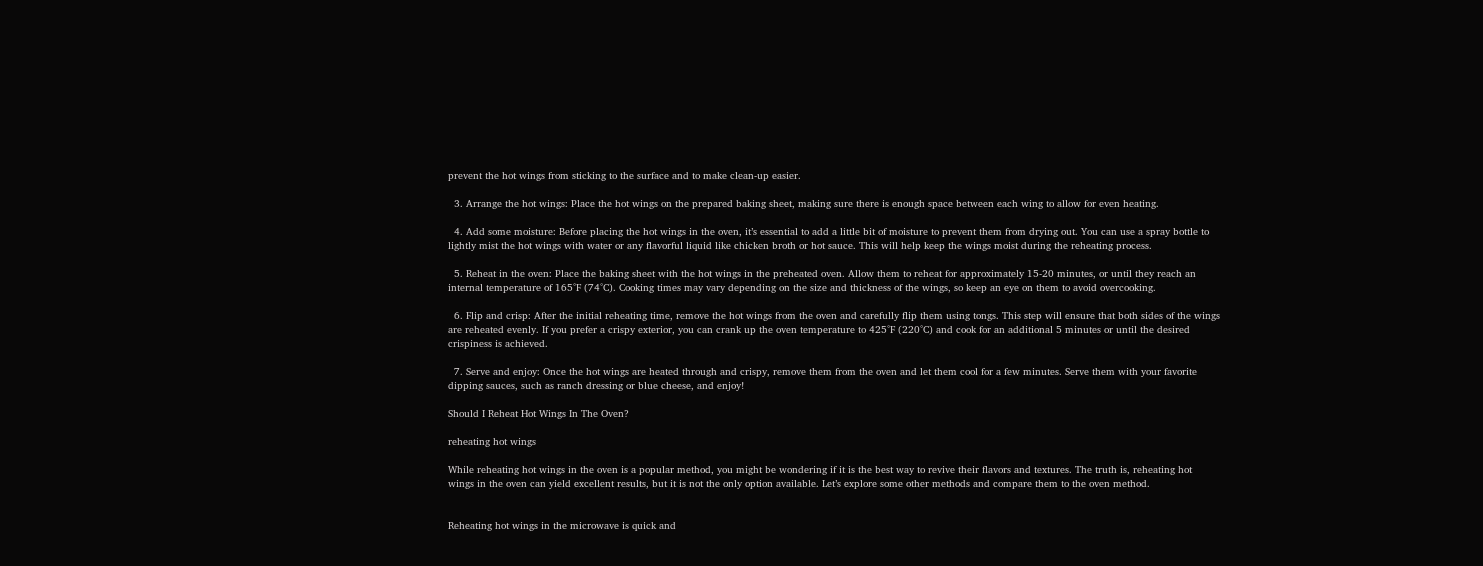prevent the hot wings from sticking to the surface and to make clean-up easier.

  3. Arrange the hot wings: Place the hot wings on the prepared baking sheet, making sure there is enough space between each wing to allow for even heating.

  4. Add some moisture: Before placing the hot wings in the oven, it’s essential to add a little bit of moisture to prevent them from drying out. You can use a spray bottle to lightly mist the hot wings with water or any flavorful liquid like chicken broth or hot sauce. This will help keep the wings moist during the reheating process.

  5. Reheat in the oven: Place the baking sheet with the hot wings in the preheated oven. Allow them to reheat for approximately 15-20 minutes, or until they reach an internal temperature of 165°F (74°C). Cooking times may vary depending on the size and thickness of the wings, so keep an eye on them to avoid overcooking.

  6. Flip and crisp: After the initial reheating time, remove the hot wings from the oven and carefully flip them using tongs. This step will ensure that both sides of the wings are reheated evenly. If you prefer a crispy exterior, you can crank up the oven temperature to 425°F (220°C) and cook for an additional 5 minutes or until the desired crispiness is achieved.

  7. Serve and enjoy: Once the hot wings are heated through and crispy, remove them from the oven and let them cool for a few minutes. Serve them with your favorite dipping sauces, such as ranch dressing or blue cheese, and enjoy!

Should I Reheat Hot Wings In The Oven?

reheating hot wings

While reheating hot wings in the oven is a popular method, you might be wondering if it is the best way to revive their flavors and textures. The truth is, reheating hot wings in the oven can yield excellent results, but it is not the only option available. Let’s explore some other methods and compare them to the oven method.


Reheating hot wings in the microwave is quick and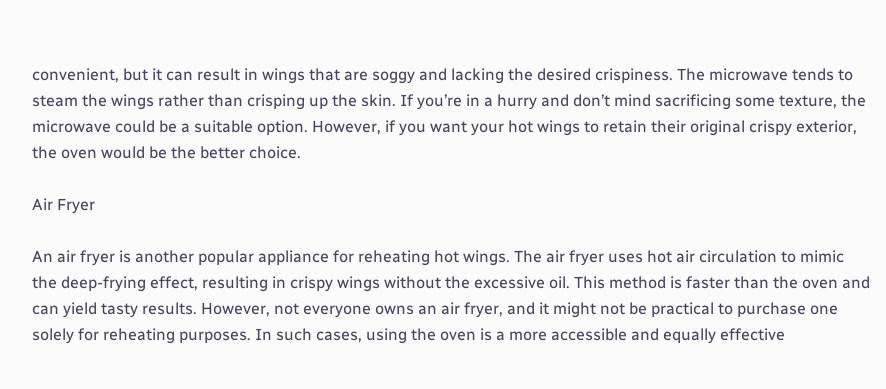convenient, but it can result in wings that are soggy and lacking the desired crispiness. The microwave tends to steam the wings rather than crisping up the skin. If you’re in a hurry and don’t mind sacrificing some texture, the microwave could be a suitable option. However, if you want your hot wings to retain their original crispy exterior, the oven would be the better choice.

Air Fryer

An air fryer is another popular appliance for reheating hot wings. The air fryer uses hot air circulation to mimic the deep-frying effect, resulting in crispy wings without the excessive oil. This method is faster than the oven and can yield tasty results. However, not everyone owns an air fryer, and it might not be practical to purchase one solely for reheating purposes. In such cases, using the oven is a more accessible and equally effective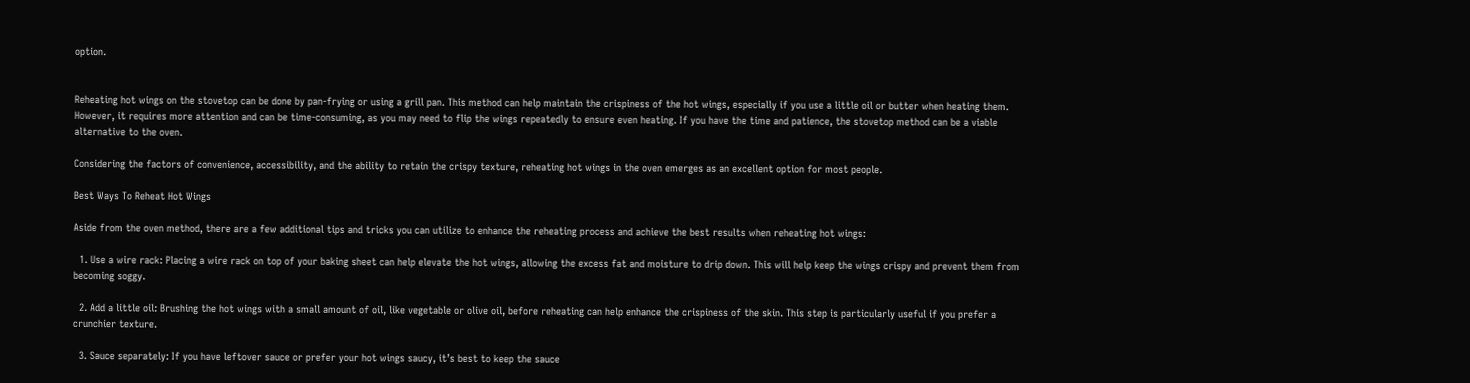option.


Reheating hot wings on the stovetop can be done by pan-frying or using a grill pan. This method can help maintain the crispiness of the hot wings, especially if you use a little oil or butter when heating them. However, it requires more attention and can be time-consuming, as you may need to flip the wings repeatedly to ensure even heating. If you have the time and patience, the stovetop method can be a viable alternative to the oven.

Considering the factors of convenience, accessibility, and the ability to retain the crispy texture, reheating hot wings in the oven emerges as an excellent option for most people.

Best Ways To Reheat Hot Wings

Aside from the oven method, there are a few additional tips and tricks you can utilize to enhance the reheating process and achieve the best results when reheating hot wings:

  1. Use a wire rack: Placing a wire rack on top of your baking sheet can help elevate the hot wings, allowing the excess fat and moisture to drip down. This will help keep the wings crispy and prevent them from becoming soggy.

  2. Add a little oil: Brushing the hot wings with a small amount of oil, like vegetable or olive oil, before reheating can help enhance the crispiness of the skin. This step is particularly useful if you prefer a crunchier texture.

  3. Sauce separately: If you have leftover sauce or prefer your hot wings saucy, it’s best to keep the sauce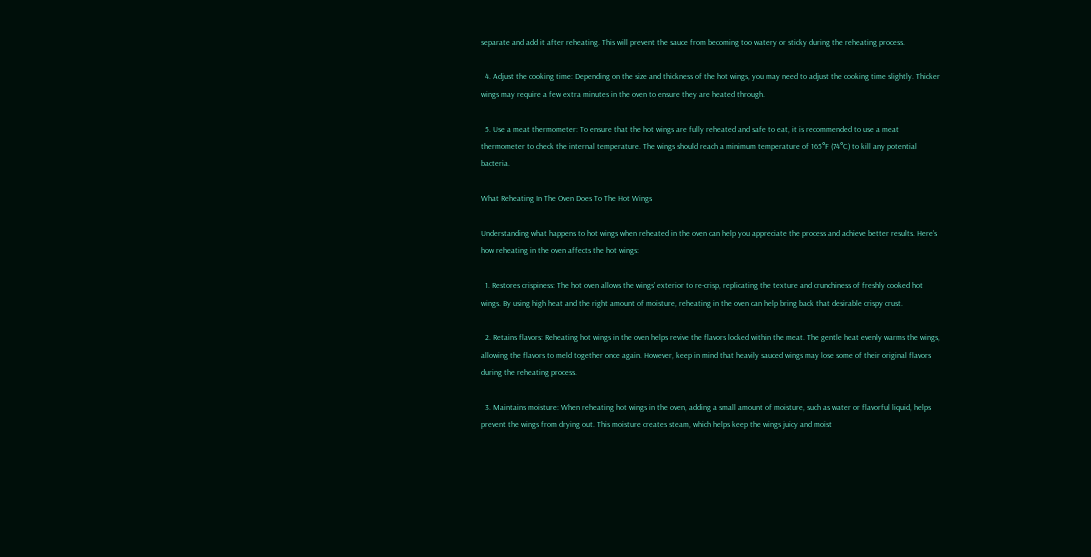separate and add it after reheating. This will prevent the sauce from becoming too watery or sticky during the reheating process.

  4. Adjust the cooking time: Depending on the size and thickness of the hot wings, you may need to adjust the cooking time slightly. Thicker wings may require a few extra minutes in the oven to ensure they are heated through.

  5. Use a meat thermometer: To ensure that the hot wings are fully reheated and safe to eat, it is recommended to use a meat thermometer to check the internal temperature. The wings should reach a minimum temperature of 165°F (74°C) to kill any potential bacteria.

What Reheating In The Oven Does To The Hot Wings

Understanding what happens to hot wings when reheated in the oven can help you appreciate the process and achieve better results. Here’s how reheating in the oven affects the hot wings:

  1. Restores crispiness: The hot oven allows the wings’ exterior to re-crisp, replicating the texture and crunchiness of freshly cooked hot wings. By using high heat and the right amount of moisture, reheating in the oven can help bring back that desirable crispy crust.

  2. Retains flavors: Reheating hot wings in the oven helps revive the flavors locked within the meat. The gentle heat evenly warms the wings, allowing the flavors to meld together once again. However, keep in mind that heavily sauced wings may lose some of their original flavors during the reheating process.

  3. Maintains moisture: When reheating hot wings in the oven, adding a small amount of moisture, such as water or flavorful liquid, helps prevent the wings from drying out. This moisture creates steam, which helps keep the wings juicy and moist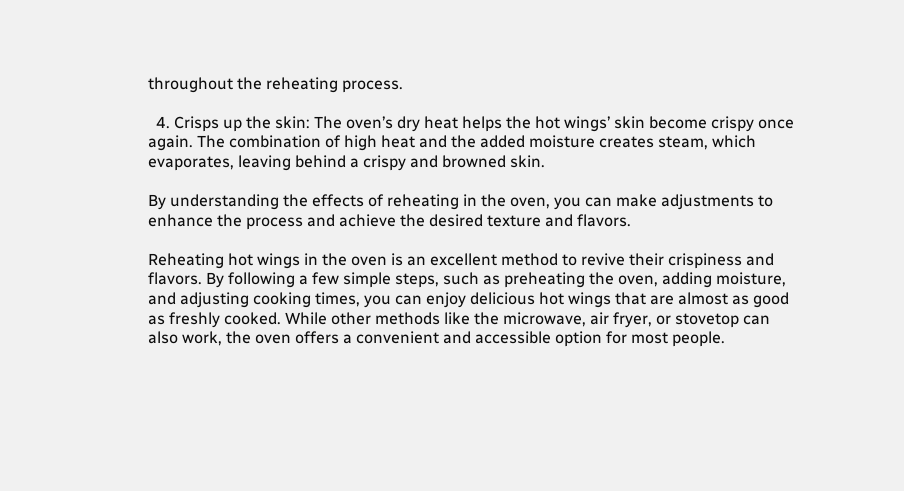throughout the reheating process.

  4. Crisps up the skin: The oven’s dry heat helps the hot wings’ skin become crispy once again. The combination of high heat and the added moisture creates steam, which evaporates, leaving behind a crispy and browned skin.

By understanding the effects of reheating in the oven, you can make adjustments to enhance the process and achieve the desired texture and flavors.

Reheating hot wings in the oven is an excellent method to revive their crispiness and flavors. By following a few simple steps, such as preheating the oven, adding moisture, and adjusting cooking times, you can enjoy delicious hot wings that are almost as good as freshly cooked. While other methods like the microwave, air fryer, or stovetop can also work, the oven offers a convenient and accessible option for most people.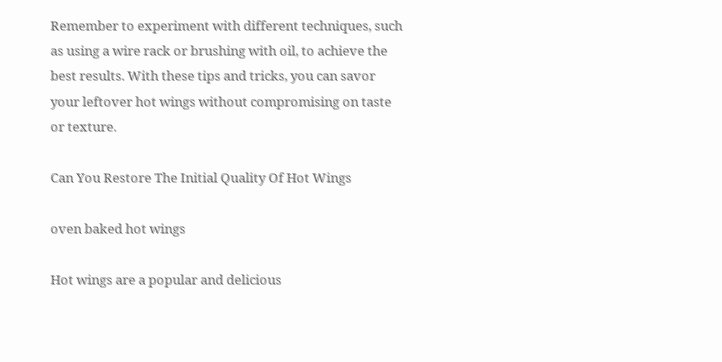Remember to experiment with different techniques, such as using a wire rack or brushing with oil, to achieve the best results. With these tips and tricks, you can savor your leftover hot wings without compromising on taste or texture.

Can You Restore The Initial Quality Of Hot Wings

oven baked hot wings

Hot wings are a popular and delicious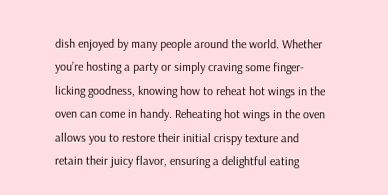dish enjoyed by many people around the world. Whether you’re hosting a party or simply craving some finger-licking goodness, knowing how to reheat hot wings in the oven can come in handy. Reheating hot wings in the oven allows you to restore their initial crispy texture and retain their juicy flavor, ensuring a delightful eating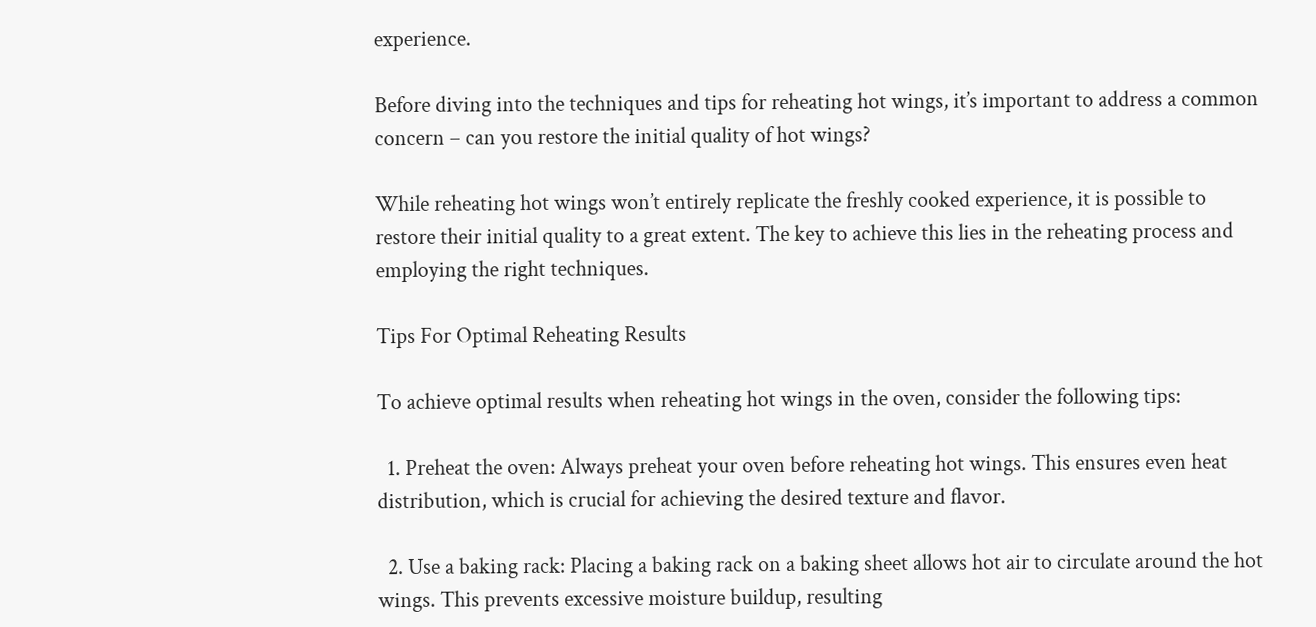experience.

Before diving into the techniques and tips for reheating hot wings, it’s important to address a common concern – can you restore the initial quality of hot wings?

While reheating hot wings won’t entirely replicate the freshly cooked experience, it is possible to restore their initial quality to a great extent. The key to achieve this lies in the reheating process and employing the right techniques.

Tips For Optimal Reheating Results

To achieve optimal results when reheating hot wings in the oven, consider the following tips:

  1. Preheat the oven: Always preheat your oven before reheating hot wings. This ensures even heat distribution, which is crucial for achieving the desired texture and flavor.

  2. Use a baking rack: Placing a baking rack on a baking sheet allows hot air to circulate around the hot wings. This prevents excessive moisture buildup, resulting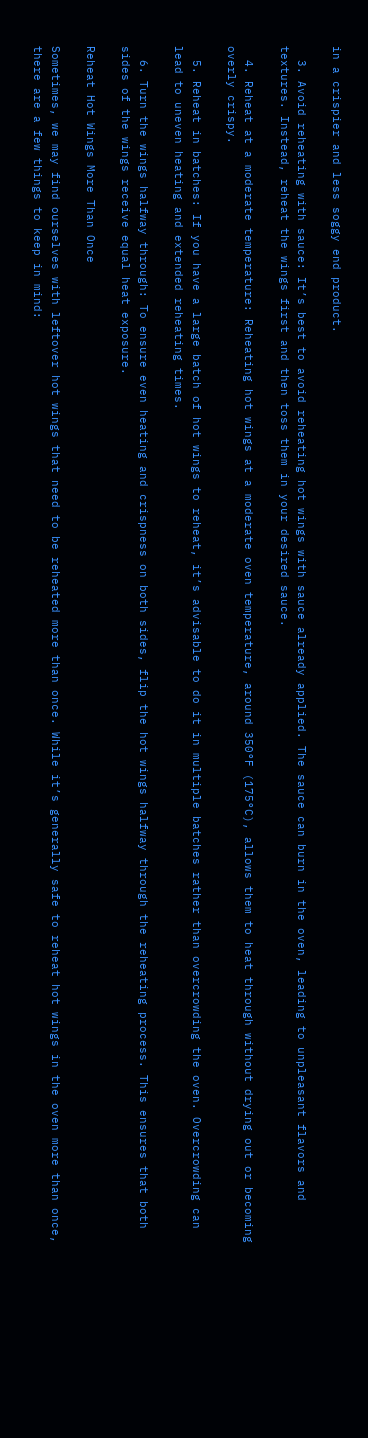in a crispier and less soggy end product.

  3. Avoid reheating with sauce: It’s best to avoid reheating hot wings with sauce already applied. The sauce can burn in the oven, leading to unpleasant flavors and textures. Instead, reheat the wings first and then toss them in your desired sauce.

  4. Reheat at a moderate temperature: Reheating hot wings at a moderate oven temperature, around 350°F (175°C), allows them to heat through without drying out or becoming overly crispy.

  5. Reheat in batches: If you have a large batch of hot wings to reheat, it’s advisable to do it in multiple batches rather than overcrowding the oven. Overcrowding can lead to uneven heating and extended reheating times.

  6. Turn the wings halfway through: To ensure even heating and crispness on both sides, flip the hot wings halfway through the reheating process. This ensures that both sides of the wings receive equal heat exposure.

Reheat Hot Wings More Than Once

Sometimes, we may find ourselves with leftover hot wings that need to be reheated more than once. While it’s generally safe to reheat hot wings in the oven more than once, there are a few things to keep in mind: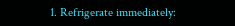1. Refrigerate immediately: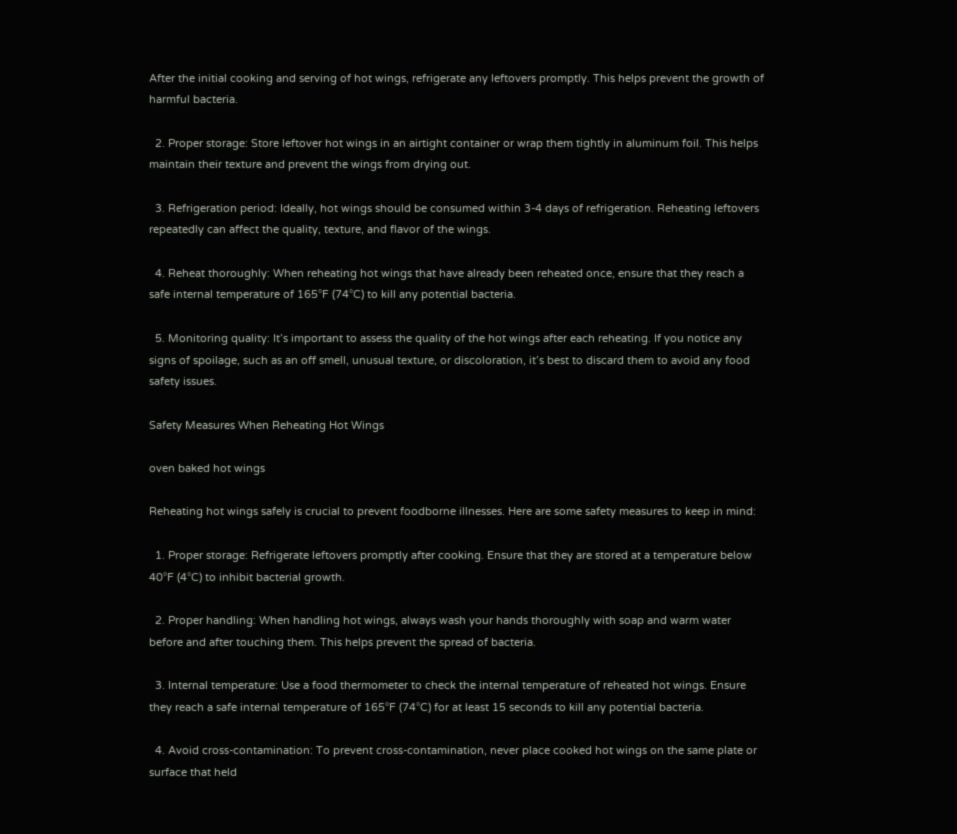After the initial cooking and serving of hot wings, refrigerate any leftovers promptly. This helps prevent the growth of harmful bacteria.

  2. Proper storage: Store leftover hot wings in an airtight container or wrap them tightly in aluminum foil. This helps maintain their texture and prevent the wings from drying out.

  3. Refrigeration period: Ideally, hot wings should be consumed within 3-4 days of refrigeration. Reheating leftovers repeatedly can affect the quality, texture, and flavor of the wings.

  4. Reheat thoroughly: When reheating hot wings that have already been reheated once, ensure that they reach a safe internal temperature of 165°F (74°C) to kill any potential bacteria.

  5. Monitoring quality: It’s important to assess the quality of the hot wings after each reheating. If you notice any signs of spoilage, such as an off smell, unusual texture, or discoloration, it’s best to discard them to avoid any food safety issues.

Safety Measures When Reheating Hot Wings

oven baked hot wings

Reheating hot wings safely is crucial to prevent foodborne illnesses. Here are some safety measures to keep in mind:

  1. Proper storage: Refrigerate leftovers promptly after cooking. Ensure that they are stored at a temperature below 40°F (4°C) to inhibit bacterial growth.

  2. Proper handling: When handling hot wings, always wash your hands thoroughly with soap and warm water before and after touching them. This helps prevent the spread of bacteria.

  3. Internal temperature: Use a food thermometer to check the internal temperature of reheated hot wings. Ensure they reach a safe internal temperature of 165°F (74°C) for at least 15 seconds to kill any potential bacteria.

  4. Avoid cross-contamination: To prevent cross-contamination, never place cooked hot wings on the same plate or surface that held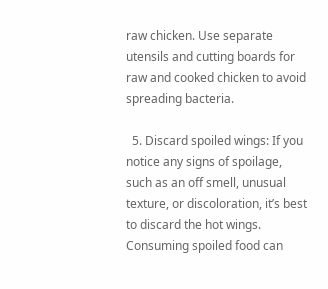raw chicken. Use separate utensils and cutting boards for raw and cooked chicken to avoid spreading bacteria.

  5. Discard spoiled wings: If you notice any signs of spoilage, such as an off smell, unusual texture, or discoloration, it’s best to discard the hot wings. Consuming spoiled food can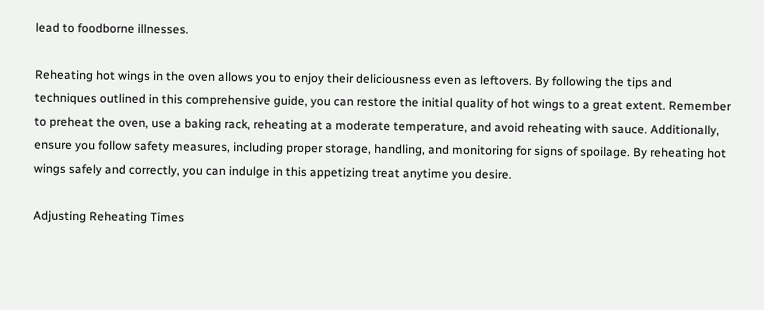lead to foodborne illnesses.

Reheating hot wings in the oven allows you to enjoy their deliciousness even as leftovers. By following the tips and techniques outlined in this comprehensive guide, you can restore the initial quality of hot wings to a great extent. Remember to preheat the oven, use a baking rack, reheating at a moderate temperature, and avoid reheating with sauce. Additionally, ensure you follow safety measures, including proper storage, handling, and monitoring for signs of spoilage. By reheating hot wings safely and correctly, you can indulge in this appetizing treat anytime you desire.

Adjusting Reheating Times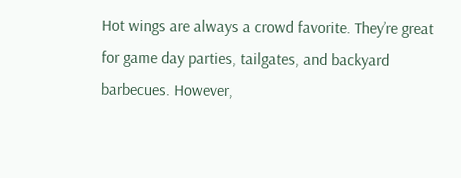Hot wings are always a crowd favorite. They’re great for game day parties, tailgates, and backyard barbecues. However,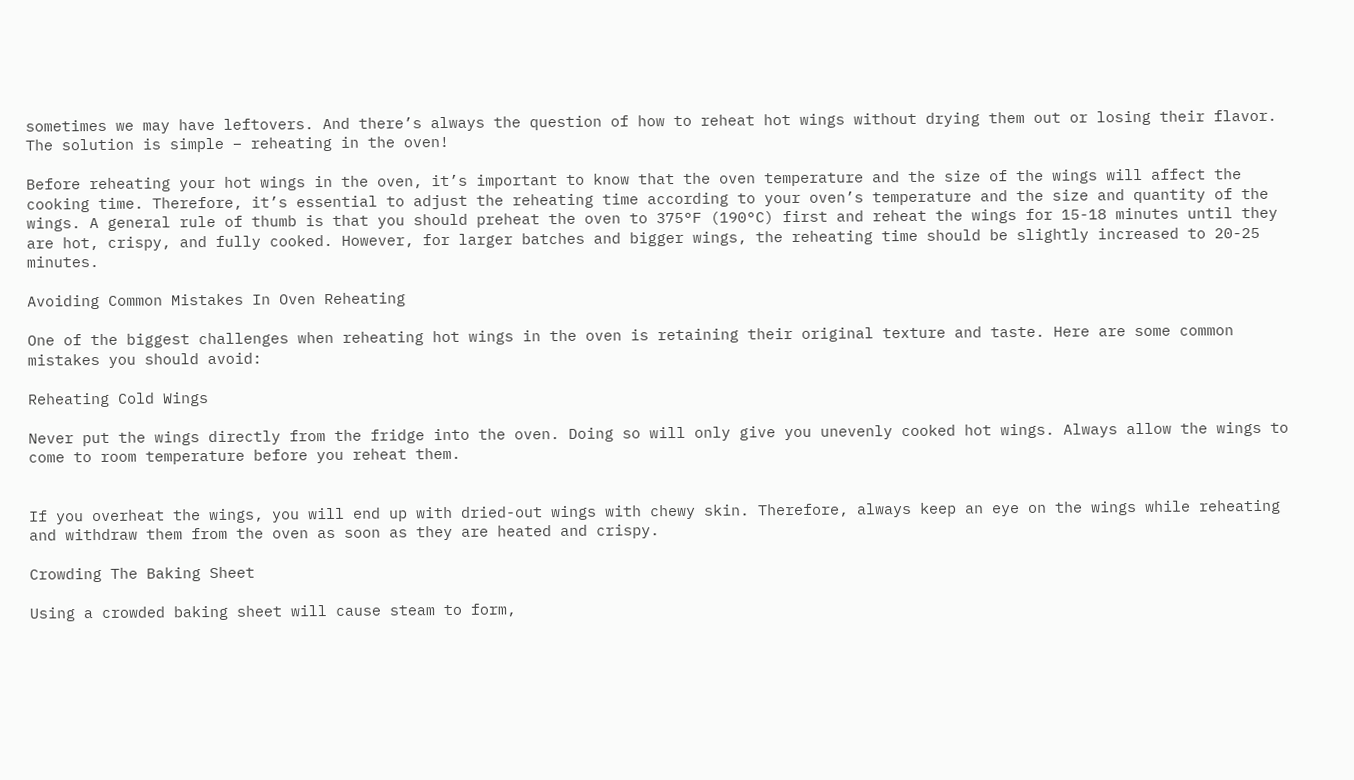sometimes we may have leftovers. And there’s always the question of how to reheat hot wings without drying them out or losing their flavor. The solution is simple – reheating in the oven!

Before reheating your hot wings in the oven, it’s important to know that the oven temperature and the size of the wings will affect the cooking time. Therefore, it’s essential to adjust the reheating time according to your oven’s temperature and the size and quantity of the wings. A general rule of thumb is that you should preheat the oven to 375°F (190°C) first and reheat the wings for 15-18 minutes until they are hot, crispy, and fully cooked. However, for larger batches and bigger wings, the reheating time should be slightly increased to 20-25 minutes.

Avoiding Common Mistakes In Oven Reheating

One of the biggest challenges when reheating hot wings in the oven is retaining their original texture and taste. Here are some common mistakes you should avoid:

Reheating Cold Wings

Never put the wings directly from the fridge into the oven. Doing so will only give you unevenly cooked hot wings. Always allow the wings to come to room temperature before you reheat them.


If you overheat the wings, you will end up with dried-out wings with chewy skin. Therefore, always keep an eye on the wings while reheating and withdraw them from the oven as soon as they are heated and crispy.

Crowding The Baking Sheet

Using a crowded baking sheet will cause steam to form,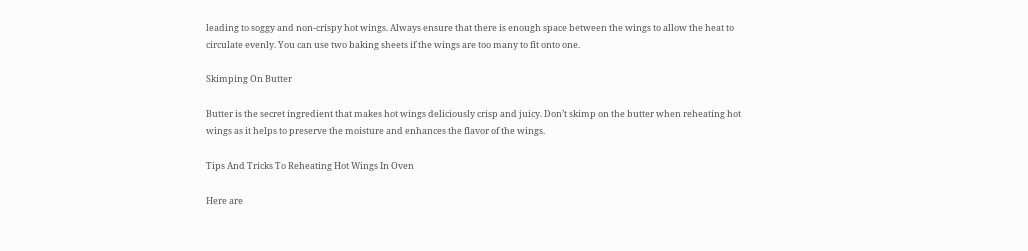leading to soggy and non-crispy hot wings. Always ensure that there is enough space between the wings to allow the heat to circulate evenly. You can use two baking sheets if the wings are too many to fit onto one.

Skimping On Butter

Butter is the secret ingredient that makes hot wings deliciously crisp and juicy. Don’t skimp on the butter when reheating hot wings as it helps to preserve the moisture and enhances the flavor of the wings.

Tips And Tricks To Reheating Hot Wings In Oven

Here are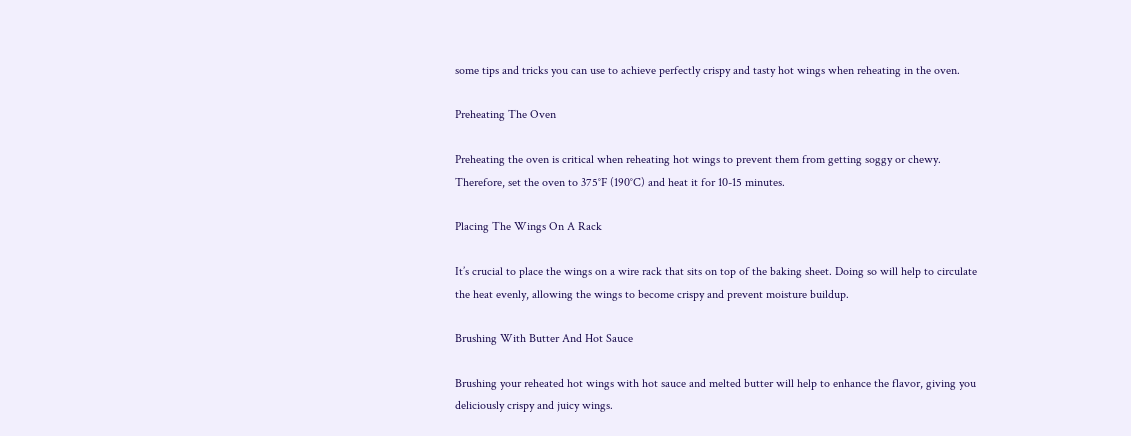some tips and tricks you can use to achieve perfectly crispy and tasty hot wings when reheating in the oven.

Preheating The Oven

Preheating the oven is critical when reheating hot wings to prevent them from getting soggy or chewy. Therefore, set the oven to 375°F (190°C) and heat it for 10-15 minutes.

Placing The Wings On A Rack

It’s crucial to place the wings on a wire rack that sits on top of the baking sheet. Doing so will help to circulate the heat evenly, allowing the wings to become crispy and prevent moisture buildup.

Brushing With Butter And Hot Sauce

Brushing your reheated hot wings with hot sauce and melted butter will help to enhance the flavor, giving you deliciously crispy and juicy wings.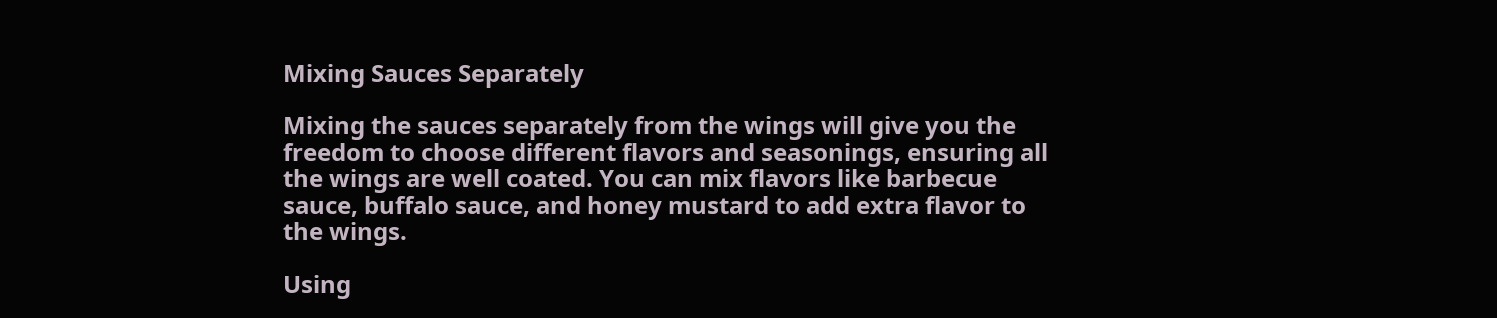Mixing Sauces Separately

Mixing the sauces separately from the wings will give you the freedom to choose different flavors and seasonings, ensuring all the wings are well coated. You can mix flavors like barbecue sauce, buffalo sauce, and honey mustard to add extra flavor to the wings.

Using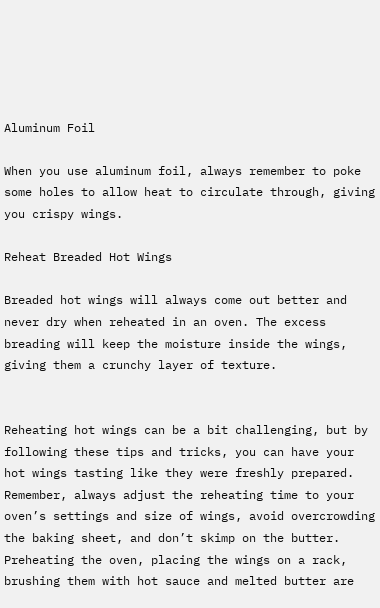Aluminum Foil

When you use aluminum foil, always remember to poke some holes to allow heat to circulate through, giving you crispy wings.

Reheat Breaded Hot Wings

Breaded hot wings will always come out better and never dry when reheated in an oven. The excess breading will keep the moisture inside the wings, giving them a crunchy layer of texture.


Reheating hot wings can be a bit challenging, but by following these tips and tricks, you can have your hot wings tasting like they were freshly prepared. Remember, always adjust the reheating time to your oven’s settings and size of wings, avoid overcrowding the baking sheet, and don’t skimp on the butter. Preheating the oven, placing the wings on a rack, brushing them with hot sauce and melted butter are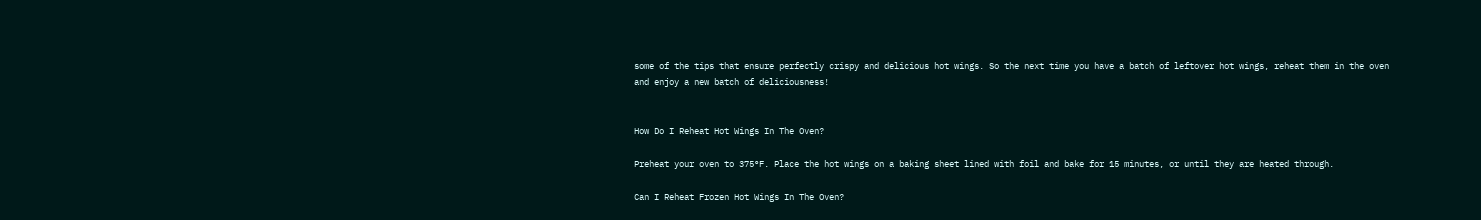some of the tips that ensure perfectly crispy and delicious hot wings. So the next time you have a batch of leftover hot wings, reheat them in the oven and enjoy a new batch of deliciousness!


How Do I Reheat Hot Wings In The Oven?

Preheat your oven to 375°F. Place the hot wings on a baking sheet lined with foil and bake for 15 minutes, or until they are heated through.

Can I Reheat Frozen Hot Wings In The Oven?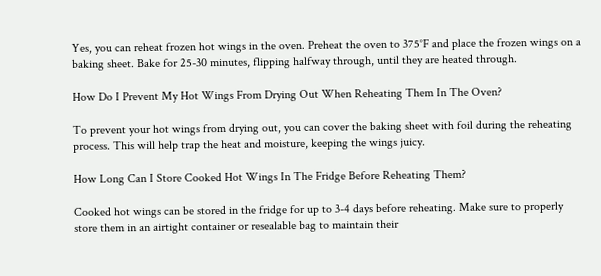Yes, you can reheat frozen hot wings in the oven. Preheat the oven to 375°F and place the frozen wings on a baking sheet. Bake for 25-30 minutes, flipping halfway through, until they are heated through.

How Do I Prevent My Hot Wings From Drying Out When Reheating Them In The Oven?

To prevent your hot wings from drying out, you can cover the baking sheet with foil during the reheating process. This will help trap the heat and moisture, keeping the wings juicy.

How Long Can I Store Cooked Hot Wings In The Fridge Before Reheating Them?

Cooked hot wings can be stored in the fridge for up to 3-4 days before reheating. Make sure to properly store them in an airtight container or resealable bag to maintain their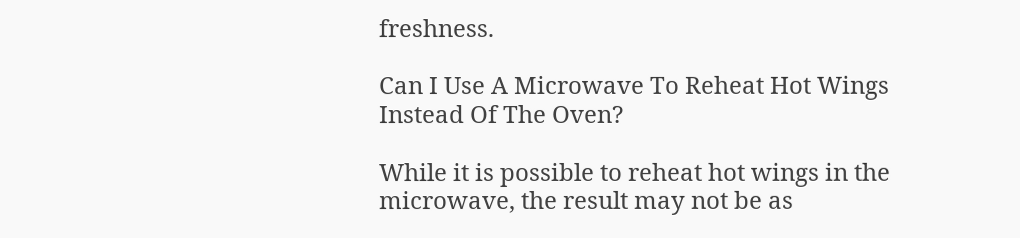freshness.

Can I Use A Microwave To Reheat Hot Wings Instead Of The Oven?

While it is possible to reheat hot wings in the microwave, the result may not be as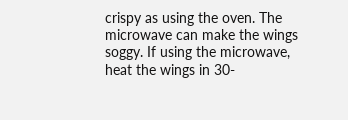crispy as using the oven. The microwave can make the wings soggy. If using the microwave, heat the wings in 30-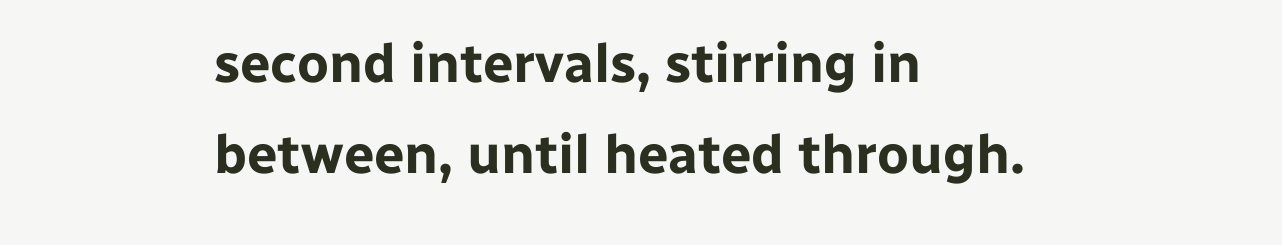second intervals, stirring in between, until heated through.